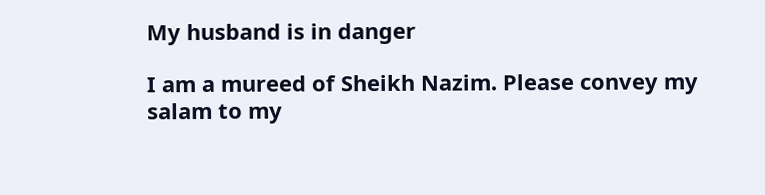My husband is in danger

I am a mureed of Sheikh Nazim. Please convey my salam to my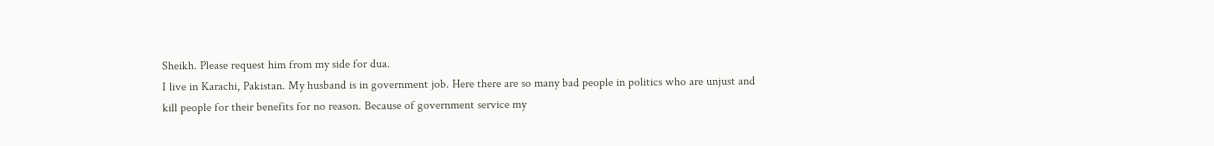Sheikh. Please request him from my side for dua.
I live in Karachi, Pakistan. My husband is in government job. Here there are so many bad people in politics who are unjust and kill people for their benefits for no reason. Because of government service my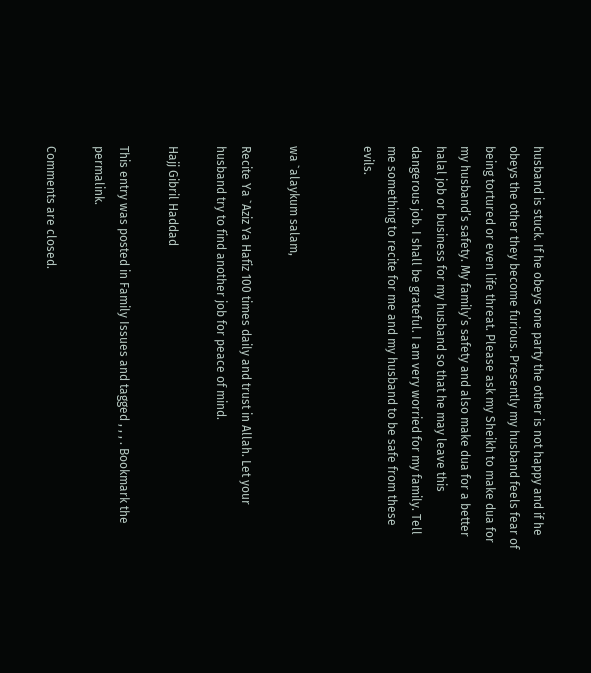husband is stuck. If he obeys one party the other is not happy and if he obeys the other they become furious. Presently my husband feels fear of being tortured or even life threat. Please ask my Sheikh to make dua for my husband’s safety. My family’s safety and also make dua for a better halal job or business for my husband so that he may leave this dangerous job. I shall be grateful. I am very worried for my family. Tell me something to recite for me and my husband to be safe from these evils.


wa `alaykum salam,

Recite Ya `Aziz Ya Hafiz 100 times daily and trust in Allah. Let your husband try to find another job for peace of mind.

Hajj Gibril Haddad

This entry was posted in Family Issues and tagged , , , . Bookmark the permalink.

Comments are closed.